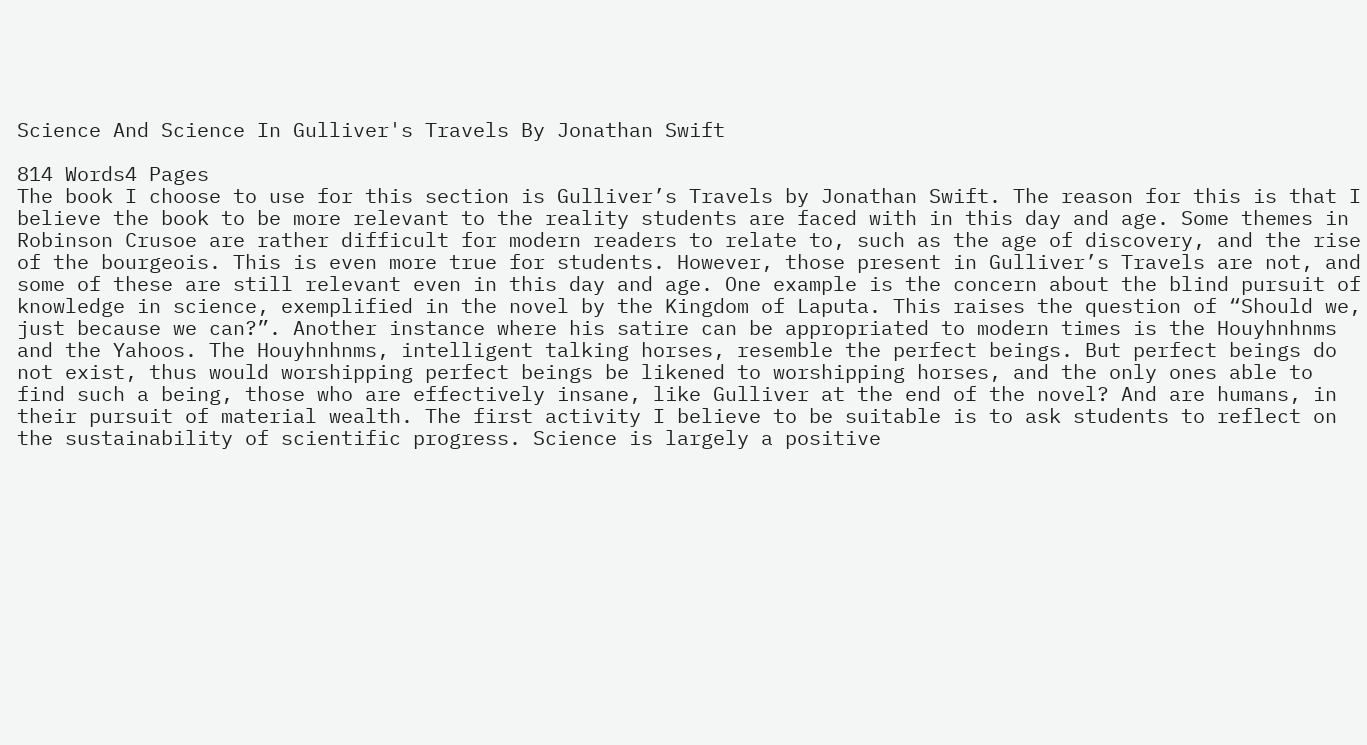Science And Science In Gulliver's Travels By Jonathan Swift

814 Words4 Pages
The book I choose to use for this section is Gulliver’s Travels by Jonathan Swift. The reason for this is that I believe the book to be more relevant to the reality students are faced with in this day and age. Some themes in Robinson Crusoe are rather difficult for modern readers to relate to, such as the age of discovery, and the rise of the bourgeois. This is even more true for students. However, those present in Gulliver’s Travels are not, and some of these are still relevant even in this day and age. One example is the concern about the blind pursuit of knowledge in science, exemplified in the novel by the Kingdom of Laputa. This raises the question of “Should we, just because we can?”. Another instance where his satire can be appropriated to modern times is the Houyhnhnms and the Yahoos. The Houyhnhnms, intelligent talking horses, resemble the perfect beings. But perfect beings do not exist, thus would worshipping perfect beings be likened to worshipping horses, and the only ones able to find such a being, those who are effectively insane, like Gulliver at the end of the novel? And are humans, in their pursuit of material wealth. The first activity I believe to be suitable is to ask students to reflect on the sustainability of scientific progress. Science is largely a positive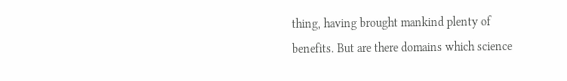thing, having brought mankind plenty of benefits. But are there domains which science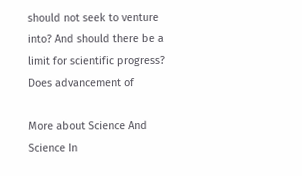should not seek to venture into? And should there be a limit for scientific progress? Does advancement of

More about Science And Science In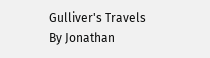Gulliver's Travels By Jonathan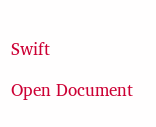Swift

Open Document